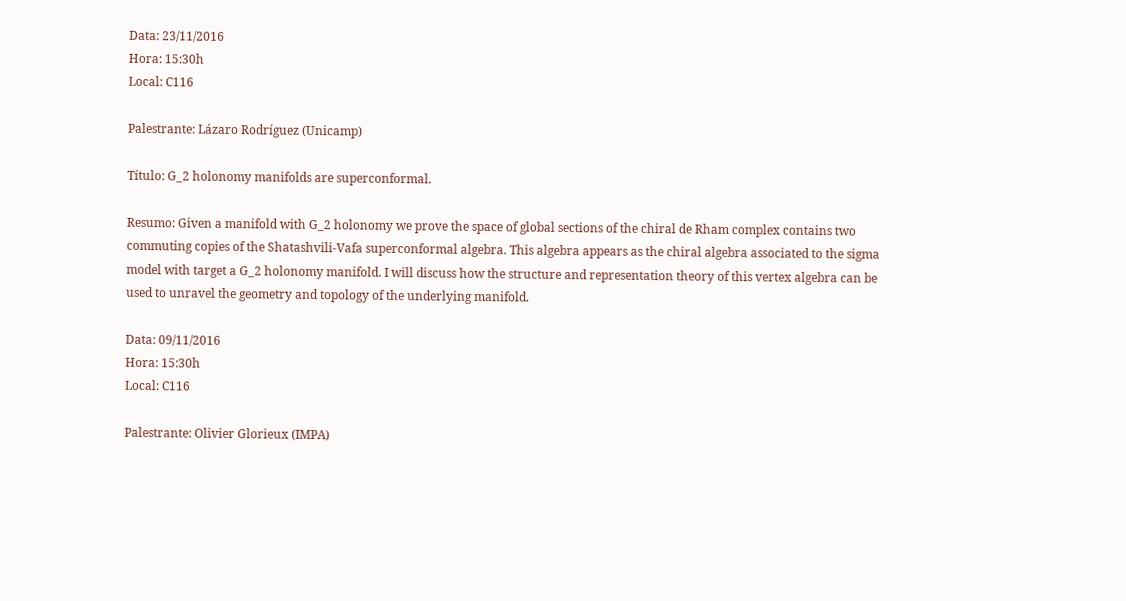Data: 23/11/2016
Hora: 15:30h
Local: C116

Palestrante: Lázaro Rodríguez (Unicamp)

Título: G_2 holonomy manifolds are superconformal.

Resumo: Given a manifold with G_2 holonomy we prove the space of global sections of the chiral de Rham complex contains two commuting copies of the Shatashvili-Vafa superconformal algebra. This algebra appears as the chiral algebra associated to the sigma model with target a G_2 holonomy manifold. I will discuss how the structure and representation theory of this vertex algebra can be used to unravel the geometry and topology of the underlying manifold.

Data: 09/11/2016
Hora: 15:30h
Local: C116

Palestrante: Olivier Glorieux (IMPA)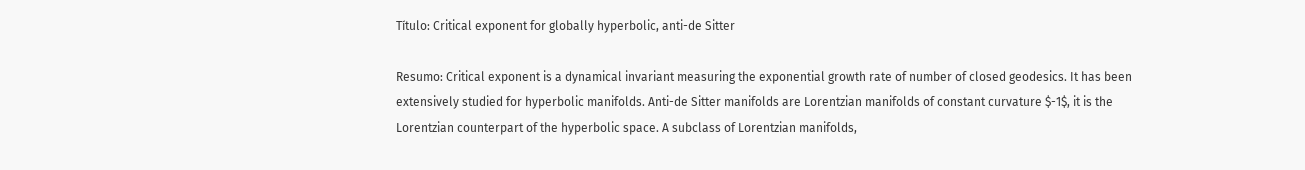Título: Critical exponent for globally hyperbolic, anti-de Sitter

Resumo: Critical exponent is a dynamical invariant measuring the exponential growth rate of number of closed geodesics. It has been extensively studied for hyperbolic manifolds. Anti-de Sitter manifolds are Lorentzian manifolds of constant curvature $-1$, it is the Lorentzian counterpart of the hyperbolic space. A subclass of Lorentzian manifolds,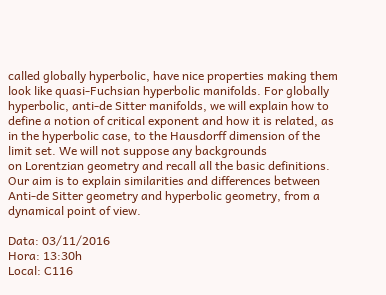called globally hyperbolic, have nice properties making them look like quasi-Fuchsian hyperbolic manifolds. For globally hyperbolic, anti-de Sitter manifolds, we will explain how to define a notion of critical exponent and how it is related, as in the hyperbolic case, to the Hausdorff dimension of the limit set. We will not suppose any backgrounds
on Lorentzian geometry and recall all the basic definitions. Our aim is to explain similarities and differences between Anti-de Sitter geometry and hyperbolic geometry, from a dynamical point of view.

Data: 03/11/2016
Hora: 13:30h
Local: C116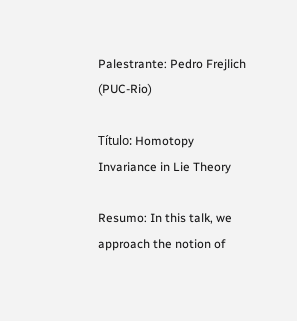Palestrante: Pedro Frejlich (PUC-Rio)

Título: Homotopy Invariance in Lie Theory

Resumo: In this talk, we approach the notion of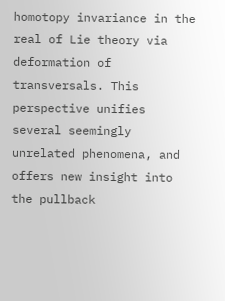homotopy invariance in the real of Lie theory via deformation of transversals. This perspective unifies several seemingly unrelated phenomena, and offers new insight into the pullback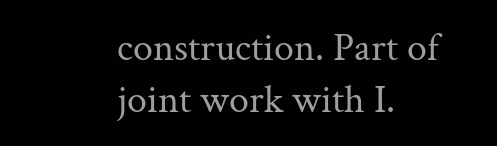construction. Part of joint work with I.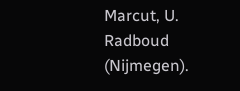Marcut, U. Radboud (Nijmegen).